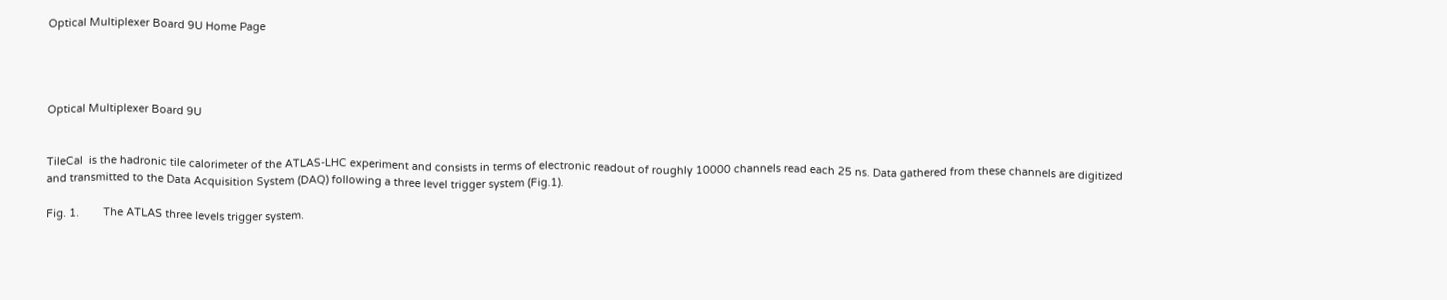Optical Multiplexer Board 9U Home Page




Optical Multiplexer Board 9U


TileCal  is the hadronic tile calorimeter of the ATLAS-LHC experiment and consists in terms of electronic readout of roughly 10000 channels read each 25 ns. Data gathered from these channels are digitized and transmitted to the Data Acquisition System (DAQ) following a three level trigger system (Fig.1).

Fig. 1.        The ATLAS three levels trigger system.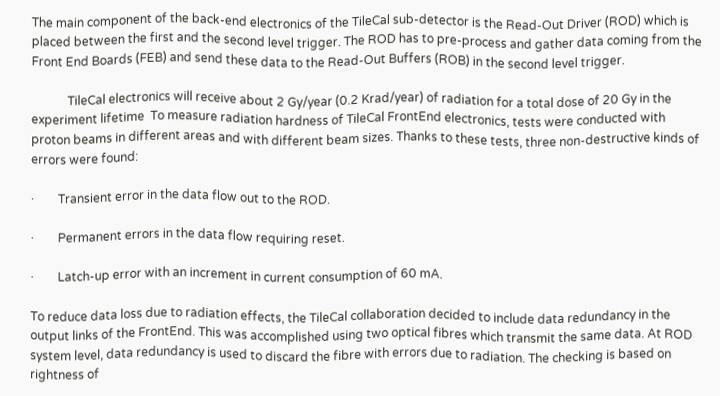The main component of the back-end electronics of the TileCal sub-detector is the Read-Out Driver (ROD) which is placed between the first and the second level trigger. The ROD has to pre-process and gather data coming from the Front End Boards (FEB) and send these data to the Read-Out Buffers (ROB) in the second level trigger.

            TileCal electronics will receive about 2 Gy/year (0.2 Krad/year) of radiation for a total dose of 20 Gy in the experiment lifetime  To measure radiation hardness of TileCal FrontEnd electronics, tests were conducted with proton beams in different areas and with different beam sizes. Thanks to these tests, three non-destructive kinds of errors were found:

·        Transient error in the data flow out to the ROD.

·        Permanent errors in the data flow requiring reset.

·        Latch-up error with an increment in current consumption of 60 mA.

To reduce data loss due to radiation effects, the TileCal collaboration decided to include data redundancy in the output links of the FrontEnd. This was accomplished using two optical fibres which transmit the same data. At ROD system level, data redundancy is used to discard the fibre with errors due to radiation. The checking is based on rightness of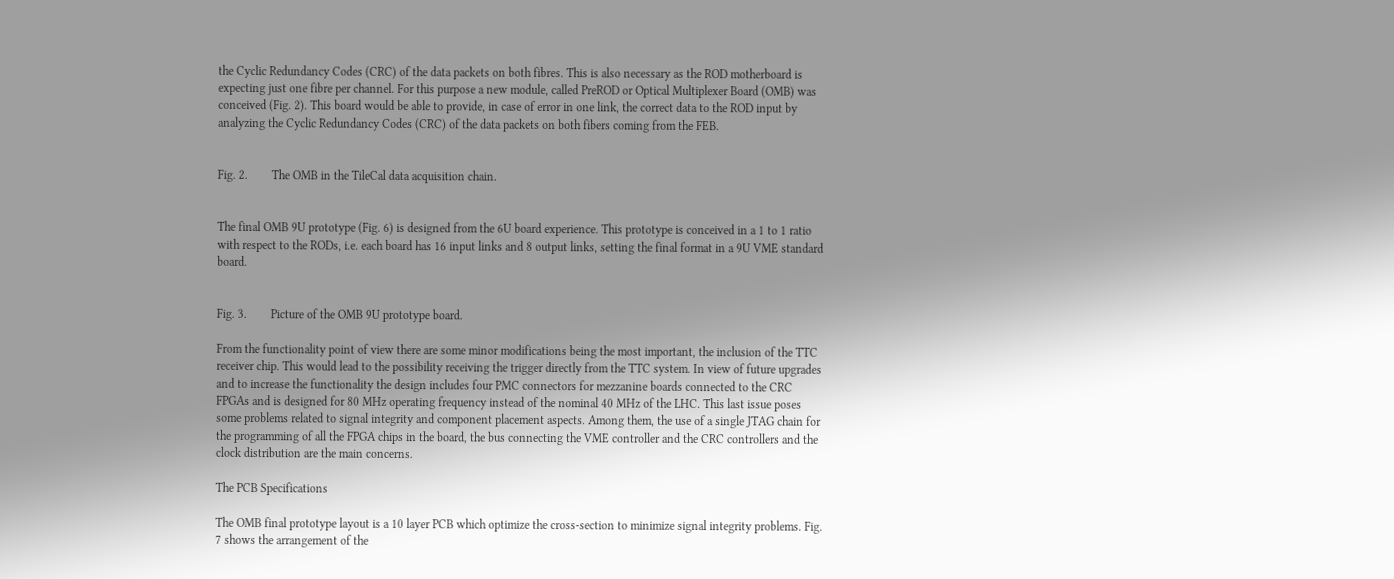the Cyclic Redundancy Codes (CRC) of the data packets on both fibres. This is also necessary as the ROD motherboard is expecting just one fibre per channel. For this purpose a new module, called PreROD or Optical Multiplexer Board (OMB) was conceived (Fig. 2). This board would be able to provide, in case of error in one link, the correct data to the ROD input by analyzing the Cyclic Redundancy Codes (CRC) of the data packets on both fibers coming from the FEB.


Fig. 2.        The OMB in the TileCal data acquisition chain.


The final OMB 9U prototype (Fig. 6) is designed from the 6U board experience. This prototype is conceived in a 1 to 1 ratio with respect to the RODs, i.e. each board has 16 input links and 8 output links, setting the final format in a 9U VME standard board.


Fig. 3.        Picture of the OMB 9U prototype board.

From the functionality point of view there are some minor modifications being the most important, the inclusion of the TTC receiver chip. This would lead to the possibility receiving the trigger directly from the TTC system. In view of future upgrades and to increase the functionality the design includes four PMC connectors for mezzanine boards connected to the CRC FPGAs and is designed for 80 MHz operating frequency instead of the nominal 40 MHz of the LHC. This last issue poses some problems related to signal integrity and component placement aspects. Among them, the use of a single JTAG chain for the programming of all the FPGA chips in the board, the bus connecting the VME controller and the CRC controllers and the clock distribution are the main concerns.

The PCB Specifications

The OMB final prototype layout is a 10 layer PCB which optimize the cross-section to minimize signal integrity problems. Fig. 7 shows the arrangement of the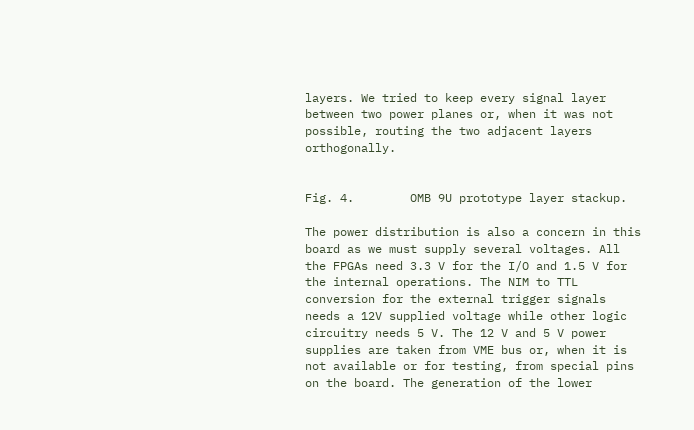layers. We tried to keep every signal layer between two power planes or, when it was not possible, routing the two adjacent layers orthogonally.


Fig. 4.        OMB 9U prototype layer stackup.

The power distribution is also a concern in this board as we must supply several voltages. All the FPGAs need 3.3 V for the I/O and 1.5 V for the internal operations. The NIM to TTL conversion for the external trigger signals needs a 12V supplied voltage while other logic circuitry needs 5 V. The 12 V and 5 V power supplies are taken from VME bus or, when it is not available or for testing, from special pins on the board. The generation of the lower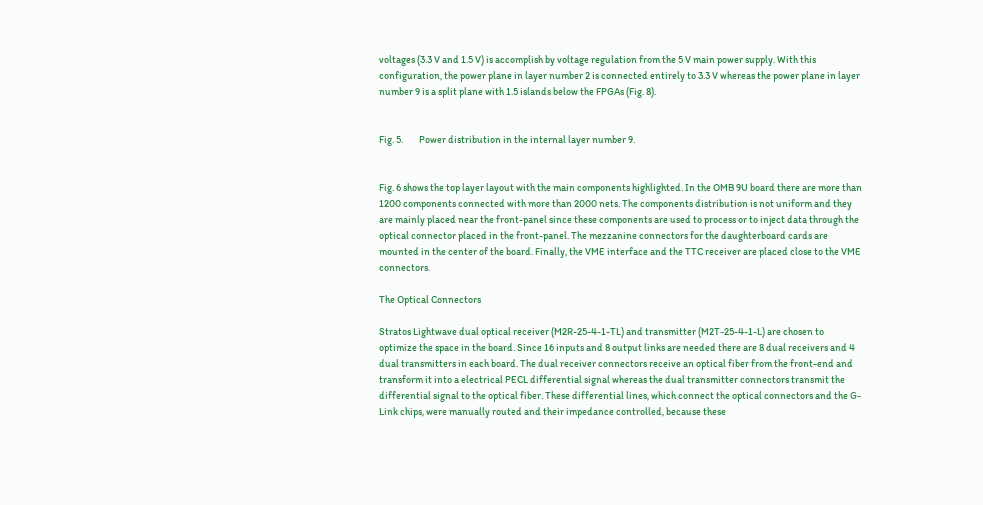voltages (3.3 V and 1.5 V) is accomplish by voltage regulation from the 5 V main power supply. With this configuration, the power plane in layer number 2 is connected entirely to 3.3 V whereas the power plane in layer number 9 is a split plane with 1.5 islands below the FPGAs (Fig. 8).


Fig. 5.        Power distribution in the internal layer number 9.


Fig. 6 shows the top layer layout with the main components highlighted. In the OMB 9U board there are more than 1200 components connected with more than 2000 nets. The components distribution is not uniform and they are mainly placed near the front-panel since these components are used to process or to inject data through the optical connector placed in the front-panel. The mezzanine connectors for the daughterboard cards are mounted in the center of the board. Finally, the VME interface and the TTC receiver are placed close to the VME connectors.

The Optical Connectors

Stratos Lightwave dual optical receiver (M2R-25-4-1-TL) and transmitter (M2T-25-4-1-L) are chosen to optimize the space in the board. Since 16 inputs and 8 output links are needed there are 8 dual receivers and 4 dual transmitters in each board. The dual receiver connectors receive an optical fiber from the front-end and transform it into a electrical PECL differential signal whereas the dual transmitter connectors transmit the differential signal to the optical fiber. These differential lines, which connect the optical connectors and the G-Link chips, were manually routed and their impedance controlled, because these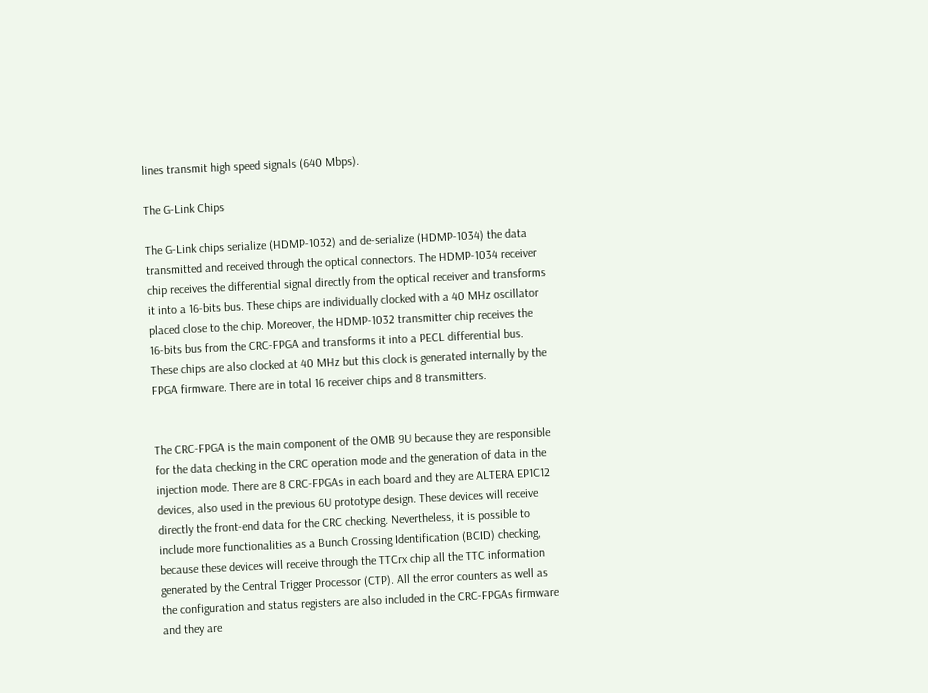lines transmit high speed signals (640 Mbps).

The G-Link Chips

The G-Link chips serialize (HDMP-1032) and de-serialize (HDMP-1034) the data transmitted and received through the optical connectors. The HDMP-1034 receiver chip receives the differential signal directly from the optical receiver and transforms it into a 16-bits bus. These chips are individually clocked with a 40 MHz oscillator placed close to the chip. Moreover, the HDMP-1032 transmitter chip receives the 16-bits bus from the CRC-FPGA and transforms it into a PECL differential bus. These chips are also clocked at 40 MHz but this clock is generated internally by the FPGA firmware. There are in total 16 receiver chips and 8 transmitters.


The CRC-FPGA is the main component of the OMB 9U because they are responsible for the data checking in the CRC operation mode and the generation of data in the injection mode. There are 8 CRC-FPGAs in each board and they are ALTERA EP1C12 devices, also used in the previous 6U prototype design. These devices will receive directly the front-end data for the CRC checking. Nevertheless, it is possible to include more functionalities as a Bunch Crossing Identification (BCID) checking, because these devices will receive through the TTCrx chip all the TTC information generated by the Central Trigger Processor (CTP). All the error counters as well as the configuration and status registers are also included in the CRC-FPGAs firmware and they are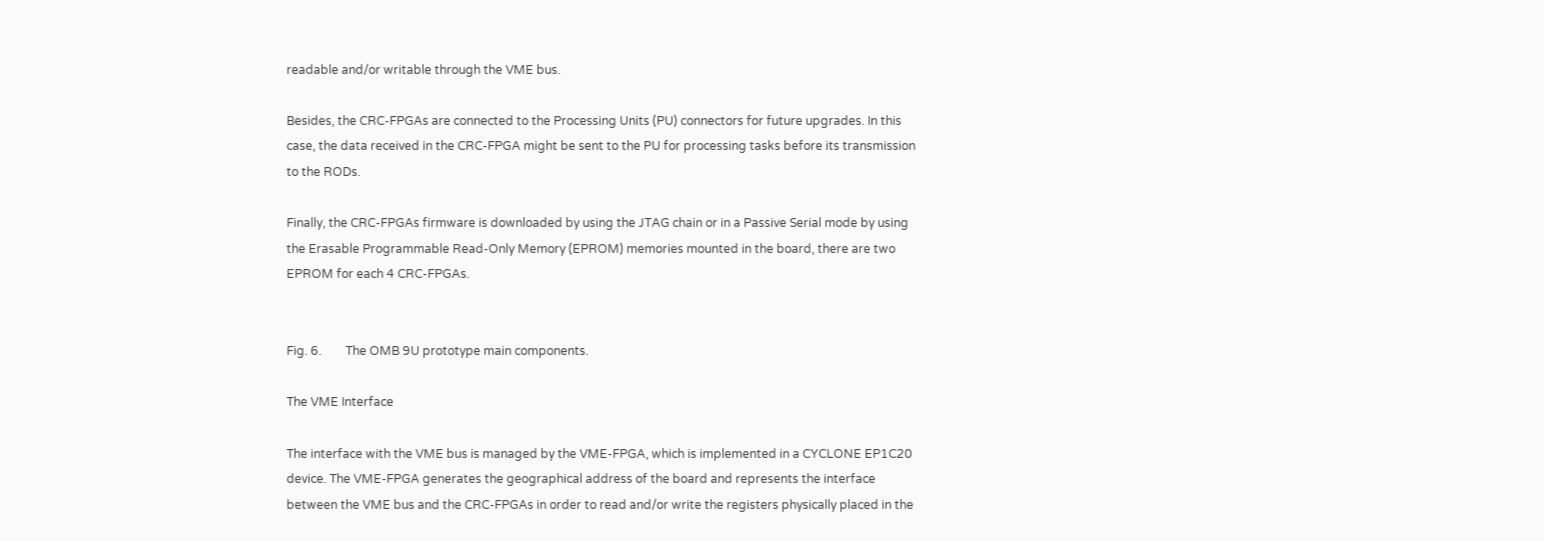readable and/or writable through the VME bus.

Besides, the CRC-FPGAs are connected to the Processing Units (PU) connectors for future upgrades. In this case, the data received in the CRC-FPGA might be sent to the PU for processing tasks before its transmission to the RODs.

Finally, the CRC-FPGAs firmware is downloaded by using the JTAG chain or in a Passive Serial mode by using the Erasable Programmable Read-Only Memory (EPROM) memories mounted in the board, there are two EPROM for each 4 CRC-FPGAs.


Fig. 6.        The OMB 9U prototype main components.

The VME Interface

The interface with the VME bus is managed by the VME-FPGA, which is implemented in a CYCLONE EP1C20 device. The VME-FPGA generates the geographical address of the board and represents the interface between the VME bus and the CRC-FPGAs in order to read and/or write the registers physically placed in the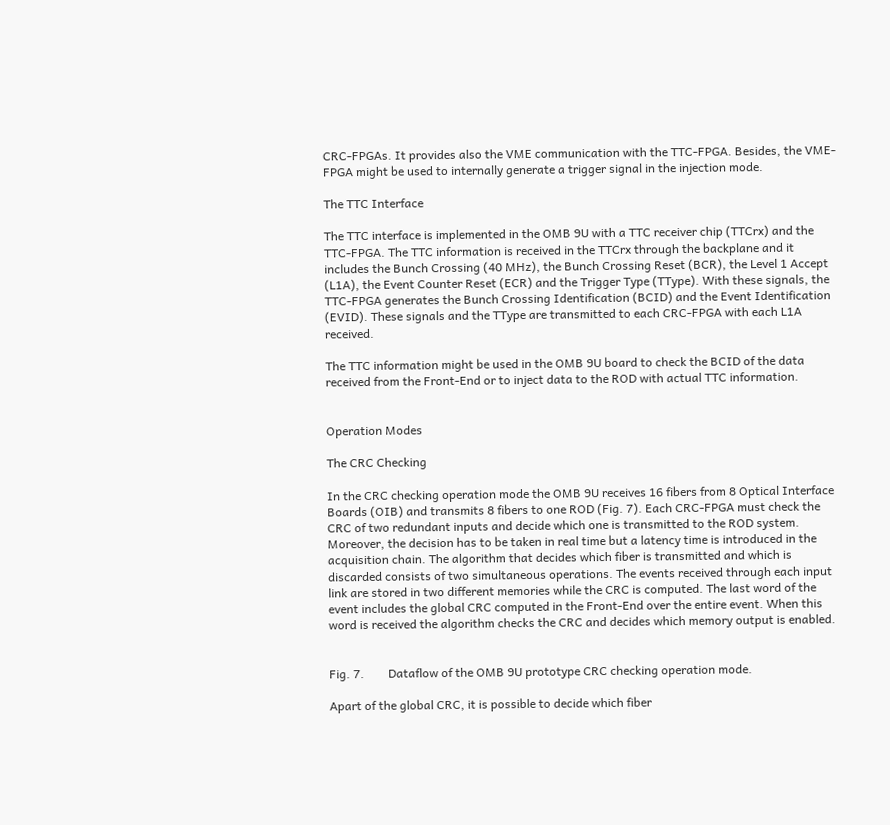CRC-FPGAs. It provides also the VME communication with the TTC-FPGA. Besides, the VME-FPGA might be used to internally generate a trigger signal in the injection mode.

The TTC Interface

The TTC interface is implemented in the OMB 9U with a TTC receiver chip (TTCrx) and the TTC-FPGA. The TTC information is received in the TTCrx through the backplane and it includes the Bunch Crossing (40 MHz), the Bunch Crossing Reset (BCR), the Level 1 Accept (L1A), the Event Counter Reset (ECR) and the Trigger Type (TType). With these signals, the TTC-FPGA generates the Bunch Crossing Identification (BCID) and the Event Identification (EVID). These signals and the TType are transmitted to each CRC-FPGA with each L1A received.

The TTC information might be used in the OMB 9U board to check the BCID of the data received from the Front-End or to inject data to the ROD with actual TTC information.


Operation Modes

The CRC Checking

In the CRC checking operation mode the OMB 9U receives 16 fibers from 8 Optical Interface Boards (OIB) and transmits 8 fibers to one ROD (Fig. 7). Each CRC-FPGA must check the CRC of two redundant inputs and decide which one is transmitted to the ROD system. Moreover, the decision has to be taken in real time but a latency time is introduced in the acquisition chain. The algorithm that decides which fiber is transmitted and which is discarded consists of two simultaneous operations. The events received through each input link are stored in two different memories while the CRC is computed. The last word of the event includes the global CRC computed in the Front-End over the entire event. When this word is received the algorithm checks the CRC and decides which memory output is enabled.


Fig. 7.        Dataflow of the OMB 9U prototype CRC checking operation mode.

Apart of the global CRC, it is possible to decide which fiber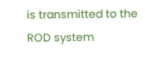is transmitted to the ROD system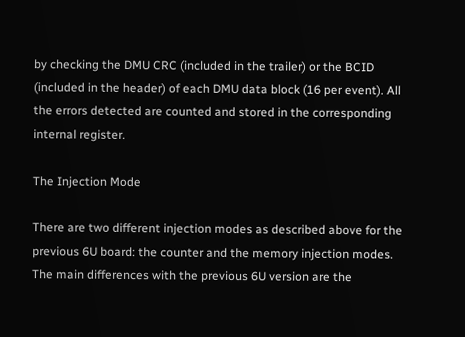by checking the DMU CRC (included in the trailer) or the BCID (included in the header) of each DMU data block (16 per event). All the errors detected are counted and stored in the corresponding internal register.

The Injection Mode

There are two different injection modes as described above for the previous 6U board: the counter and the memory injection modes. The main differences with the previous 6U version are the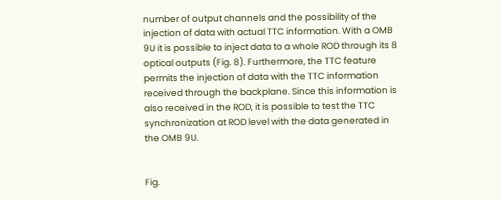number of output channels and the possibility of the injection of data with actual TTC information. With a OMB 9U it is possible to inject data to a whole ROD through its 8 optical outputs (Fig. 8). Furthermore, the TTC feature permits the injection of data with the TTC information received through the backplane. Since this information is also received in the ROD, it is possible to test the TTC synchronization at ROD level with the data generated in the OMB 9U.


Fig.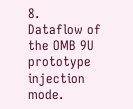8.        Dataflow of the OMB 9U prototype injection mode.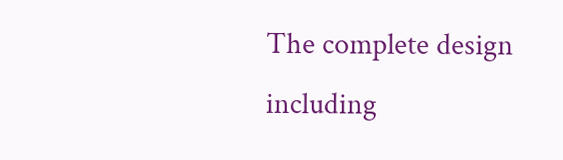The complete design including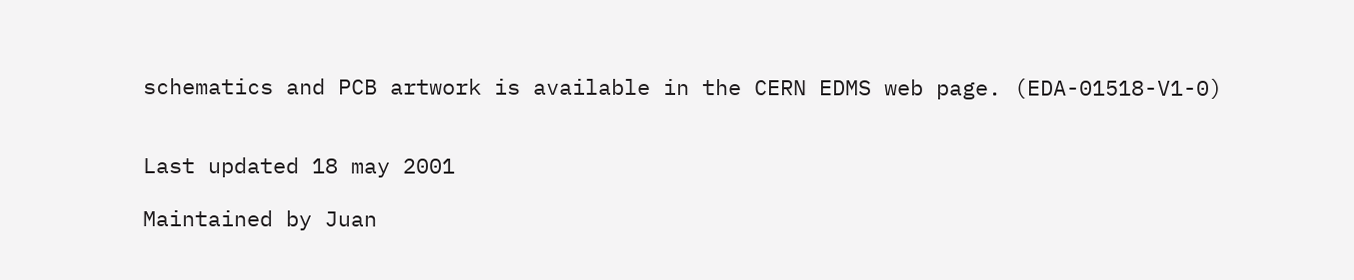schematics and PCB artwork is available in the CERN EDMS web page. (EDA-01518-V1-0)


Last updated 18 may 2001

Maintained by Juan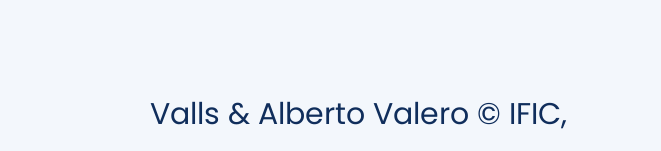Valls & Alberto Valero © IFIC,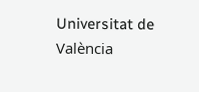Universitat de València